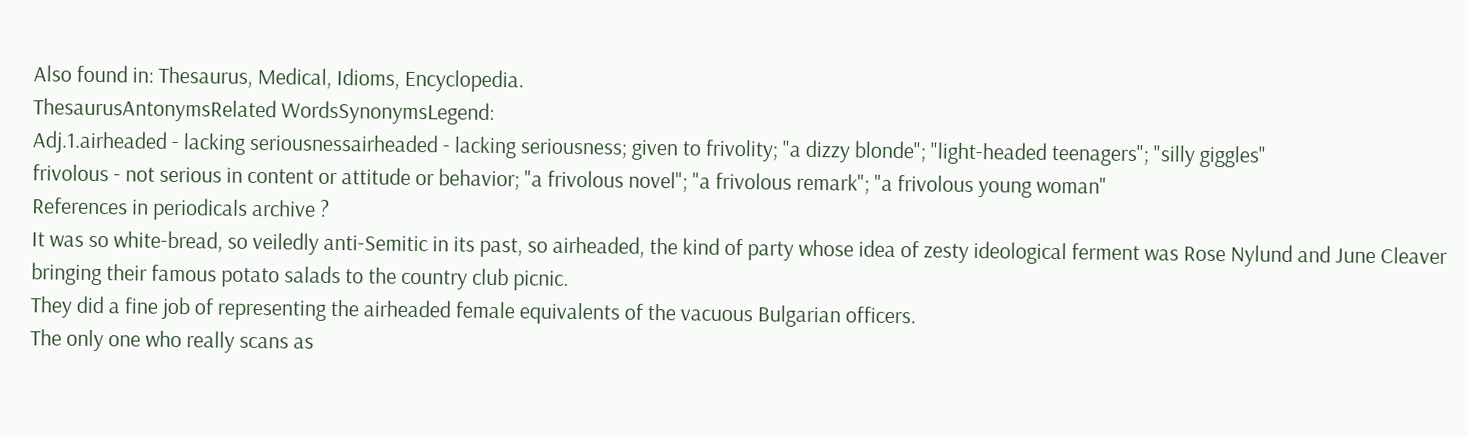Also found in: Thesaurus, Medical, Idioms, Encyclopedia.
ThesaurusAntonymsRelated WordsSynonymsLegend:
Adj.1.airheaded - lacking seriousnessairheaded - lacking seriousness; given to frivolity; "a dizzy blonde"; "light-headed teenagers"; "silly giggles"
frivolous - not serious in content or attitude or behavior; "a frivolous novel"; "a frivolous remark"; "a frivolous young woman"
References in periodicals archive ?
It was so white-bread, so veiledly anti-Semitic in its past, so airheaded, the kind of party whose idea of zesty ideological ferment was Rose Nylund and June Cleaver bringing their famous potato salads to the country club picnic.
They did a fine job of representing the airheaded female equivalents of the vacuous Bulgarian officers.
The only one who really scans as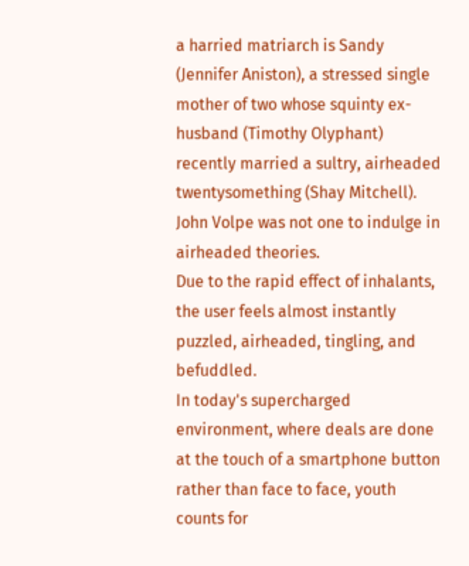a harried matriarch is Sandy (Jennifer Aniston), a stressed single mother of two whose squinty ex-husband (Timothy Olyphant) recently married a sultry, airheaded twentysomething (Shay Mitchell).
John Volpe was not one to indulge in airheaded theories.
Due to the rapid effect of inhalants, the user feels almost instantly puzzled, airheaded, tingling, and befuddled.
In today's supercharged environment, where deals are done at the touch of a smartphone button rather than face to face, youth counts for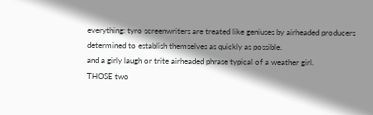everything: tyro screenwriters are treated like geniuses by airheaded producers determined to establish themselves as quickly as possible.
and a girly laugh or trite airheaded phrase typical of a weather girl.
THOSE two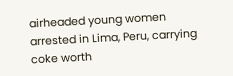airheaded young women arrested in Lima, Peru, carrying coke worth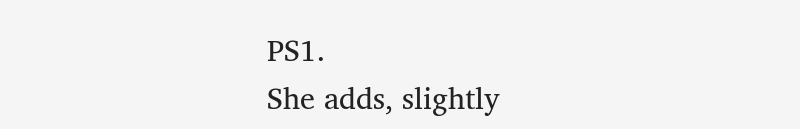PS1.
She adds, slightly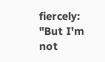fiercely: "But I'm not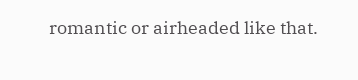romantic or airheaded like that.